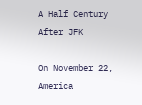A Half Century After JFK

On November 22, America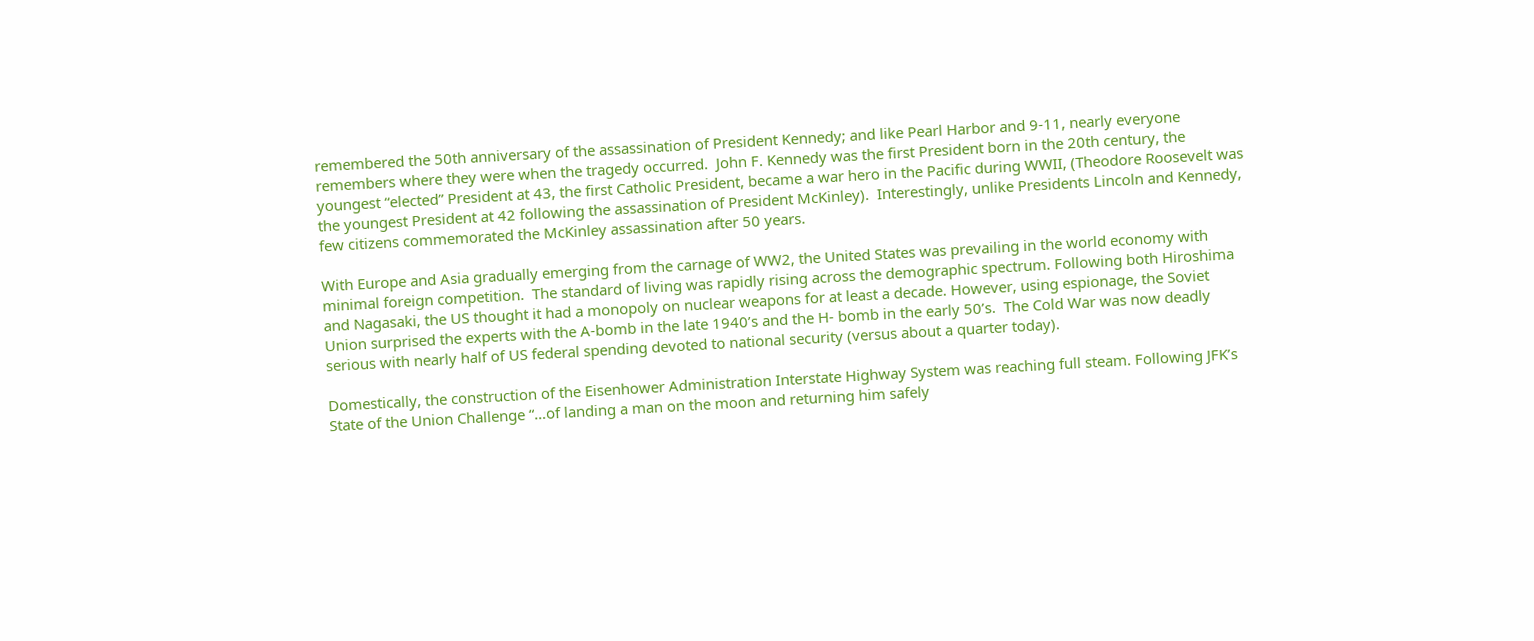remembered the 50th anniversary of the assassination of President Kennedy; and like Pearl Harbor and 9-11, nearly everyone remembers where they were when the tragedy occurred.  John F. Kennedy was the first President born in the 20th century, the youngest “elected” President at 43, the first Catholic President, became a war hero in the Pacific during WWII, (Theodore Roosevelt was the youngest President at 42 following the assassination of President McKinley).  Interestingly, unlike Presidents Lincoln and Kennedy, few citizens commemorated the McKinley assassination after 50 years.

With Europe and Asia gradually emerging from the carnage of WW2, the United States was prevailing in the world economy with minimal foreign competition.  The standard of living was rapidly rising across the demographic spectrum. Following both Hiroshima and Nagasaki, the US thought it had a monopoly on nuclear weapons for at least a decade. However, using espionage, the Soviet Union surprised the experts with the A-bomb in the late 1940’s and the H- bomb in the early 50’s.  The Cold War was now deadly serious with nearly half of US federal spending devoted to national security (versus about a quarter today).

Domestically, the construction of the Eisenhower Administration Interstate Highway System was reaching full steam. Following JFK’s State of the Union Challenge “…of landing a man on the moon and returning him safely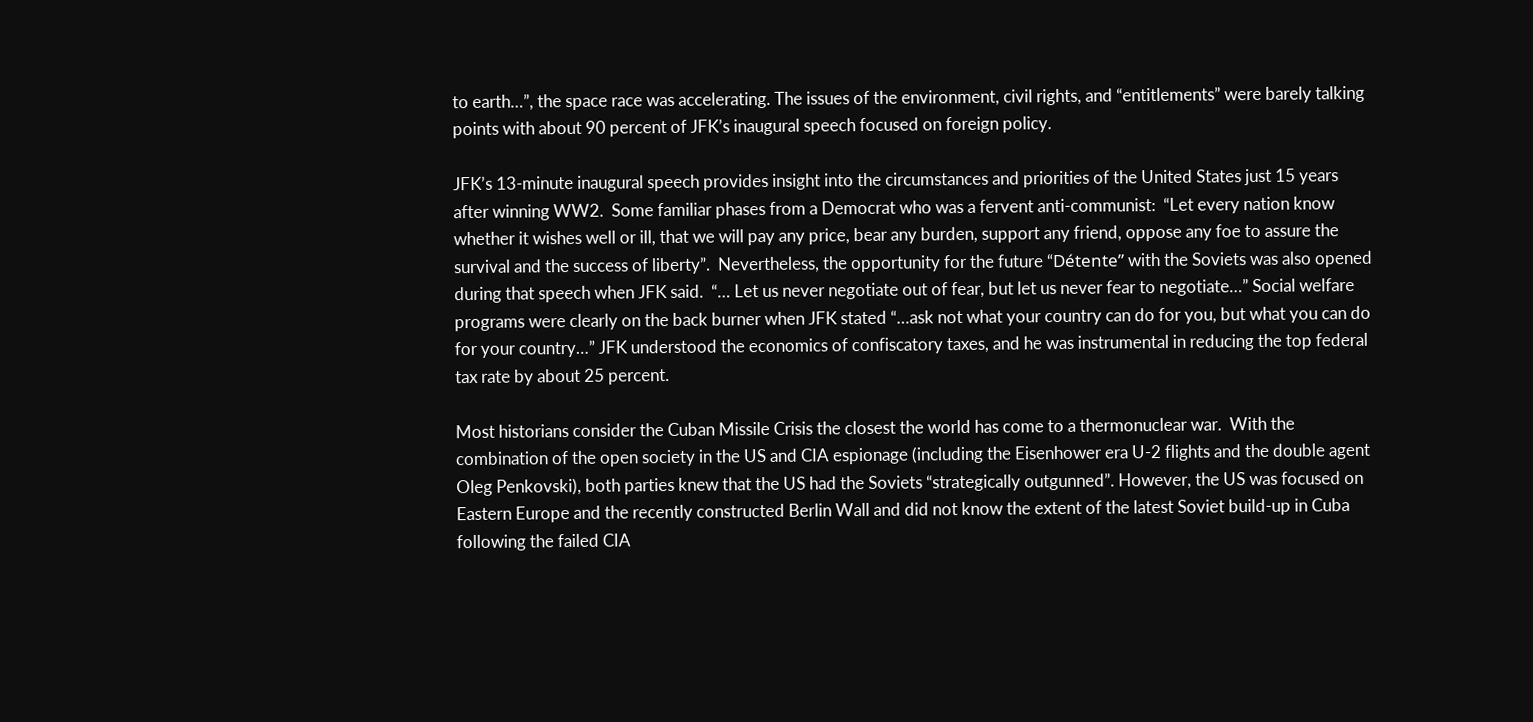to earth…”, the space race was accelerating. The issues of the environment, civil rights, and “entitlements” were barely talking points with about 90 percent of JFK’s inaugural speech focused on foreign policy.

JFK’s 13-minute inaugural speech provides insight into the circumstances and priorities of the United States just 15 years after winning WW2.  Some familiar phases from a Democrat who was a fervent anti-communist:  “Let every nation know whether it wishes well or ill, that we will pay any price, bear any burden, support any friend, oppose any foe to assure the survival and the success of liberty”.  Nevertheless, the opportunity for the future “Détente” with the Soviets was also opened during that speech when JFK said.  “… Let us never negotiate out of fear, but let us never fear to negotiate…” Social welfare programs were clearly on the back burner when JFK stated “…ask not what your country can do for you, but what you can do for your country…” JFK understood the economics of confiscatory taxes, and he was instrumental in reducing the top federal tax rate by about 25 percent.

Most historians consider the Cuban Missile Crisis the closest the world has come to a thermonuclear war.  With the combination of the open society in the US and CIA espionage (including the Eisenhower era U-2 flights and the double agent Oleg Penkovski), both parties knew that the US had the Soviets “strategically outgunned”. However, the US was focused on Eastern Europe and the recently constructed Berlin Wall and did not know the extent of the latest Soviet build-up in Cuba following the failed CIA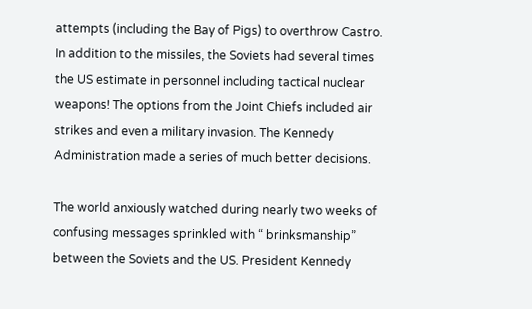attempts (including the Bay of Pigs) to overthrow Castro. In addition to the missiles, the Soviets had several times the US estimate in personnel including tactical nuclear weapons! The options from the Joint Chiefs included air strikes and even a military invasion. The Kennedy Administration made a series of much better decisions.

The world anxiously watched during nearly two weeks of confusing messages sprinkled with “ brinksmanship” between the Soviets and the US. President Kennedy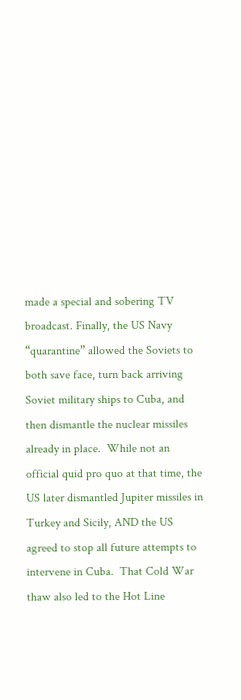made a special and sobering TV broadcast. Finally, the US Navy “quarantine” allowed the Soviets to both save face, turn back arriving Soviet military ships to Cuba, and then dismantle the nuclear missiles already in place.  While not an official quid pro quo at that time, the US later dismantled Jupiter missiles in Turkey and Sicily, AND the US agreed to stop all future attempts to intervene in Cuba.  That Cold War thaw also led to the Hot Line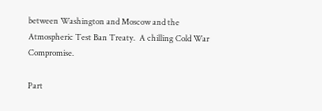between Washington and Moscow and the Atmospheric Test Ban Treaty.  A chilling Cold War Compromise.

Part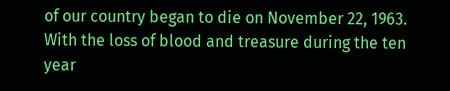of our country began to die on November 22, 1963.  With the loss of blood and treasure during the ten year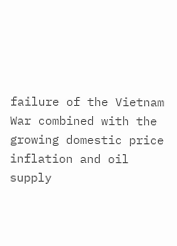failure of the Vietnam War combined with the growing domestic price inflation and oil supply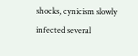shocks, cynicism slowly infected several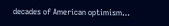decades of American optimism…